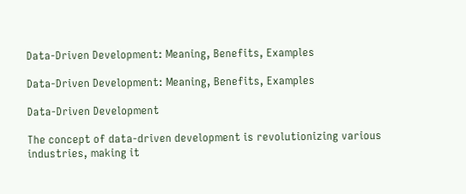Data-Driven Development: Meaning, Benefits, Examples

Data-Driven Development: Meaning, Benefits, Examples

Data-Driven Development

The concept of data-driven development is revolutionizing various industries, making it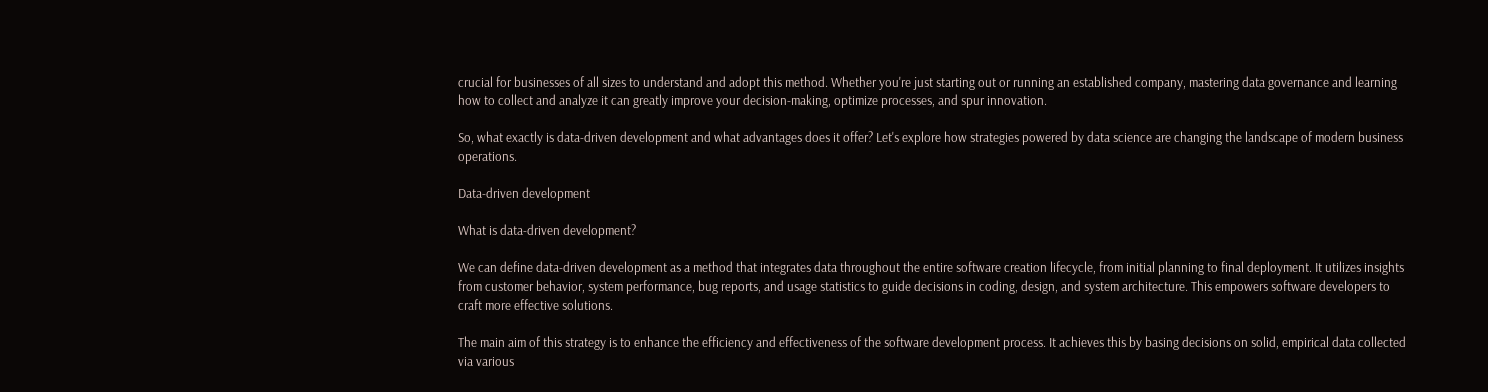crucial for businesses of all sizes to understand and adopt this method. Whether you're just starting out or running an established company, mastering data governance and learning how to collect and analyze it can greatly improve your decision-making, optimize processes, and spur innovation.

So, what exactly is data-driven development and what advantages does it offer? Let's explore how strategies powered by data science are changing the landscape of modern business operations.

Data-driven development

What is data-driven development?

We can define data-driven development as a method that integrates data throughout the entire software creation lifecycle, from initial planning to final deployment. It utilizes insights from customer behavior, system performance, bug reports, and usage statistics to guide decisions in coding, design, and system architecture. This empowers software developers to craft more effective solutions.

The main aim of this strategy is to enhance the efficiency and effectiveness of the software development process. It achieves this by basing decisions on solid, empirical data collected via various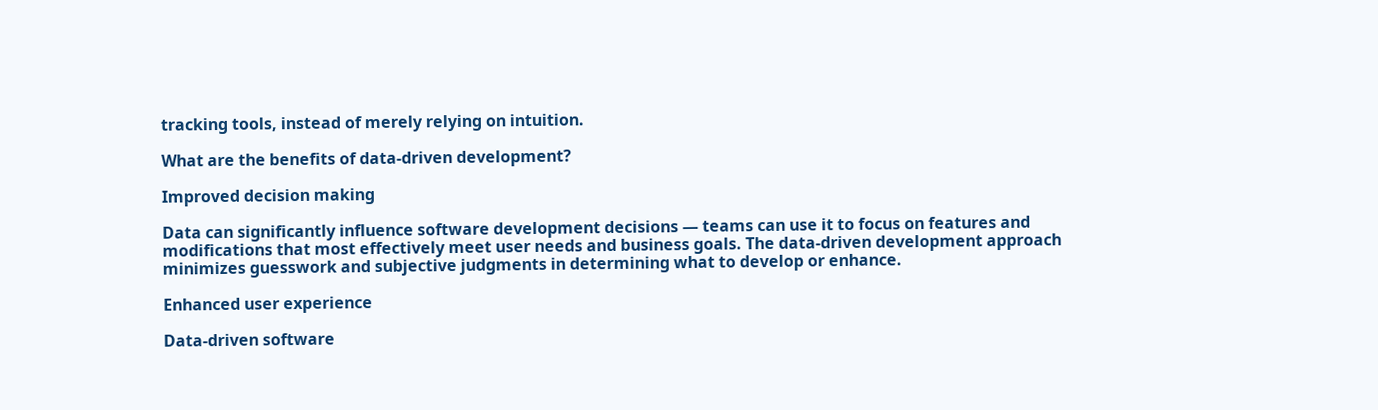tracking tools, instead of merely relying on intuition.

What are the benefits of data-driven development?

Improved decision making

Data can significantly influence software development decisions — teams can use it to focus on features and modifications that most effectively meet user needs and business goals. The data-driven development approach minimizes guesswork and subjective judgments in determining what to develop or enhance.

Enhanced user experience

Data-driven software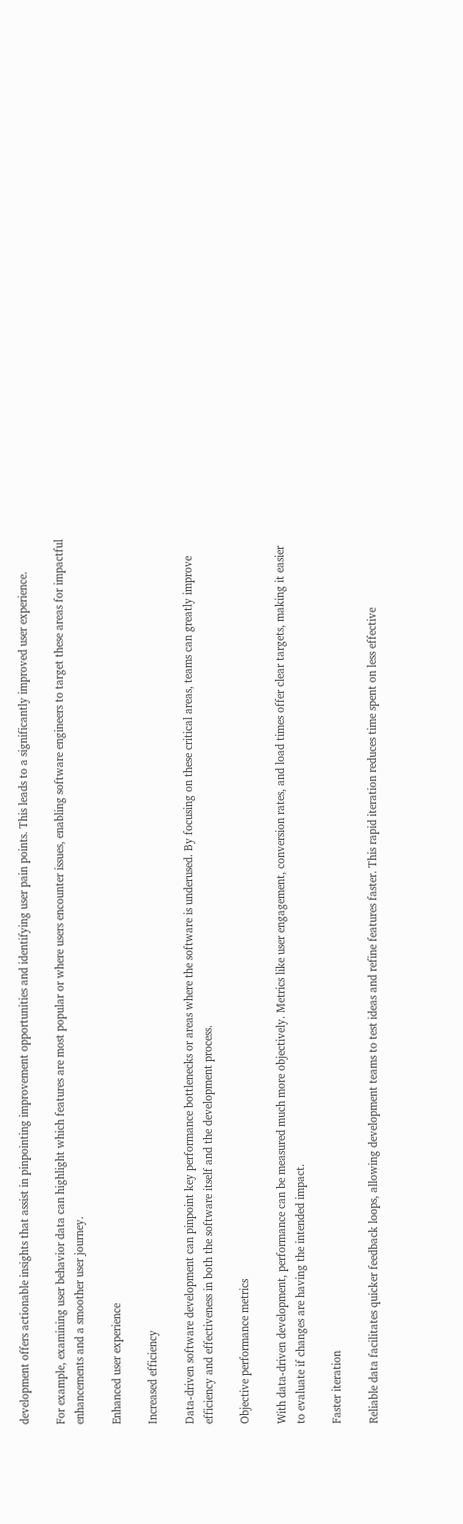development offers actionable insights that assist in pinpointing improvement opportunities and identifying user pain points. This leads to a significantly improved user experience.

For example, examining user behavior data can highlight which features are most popular or where users encounter issues, enabling software engineers to target these areas for impactful enhancements and a smoother user journey.

Enhanced user experience

Increased efficiency

Data-driven software development can pinpoint key performance bottlenecks or areas where the software is underused. By focusing on these critical areas, teams can greatly improve efficiency and effectiveness in both the software itself and the development process.

Objective performance metrics

With data-driven development, performance can be measured much more objectively. Metrics like user engagement, conversion rates, and load times offer clear targets, making it easier to evaluate if changes are having the intended impact.

Faster iteration

Reliable data facilitates quicker feedback loops, allowing development teams to test ideas and refine features faster. This rapid iteration reduces time spent on less effective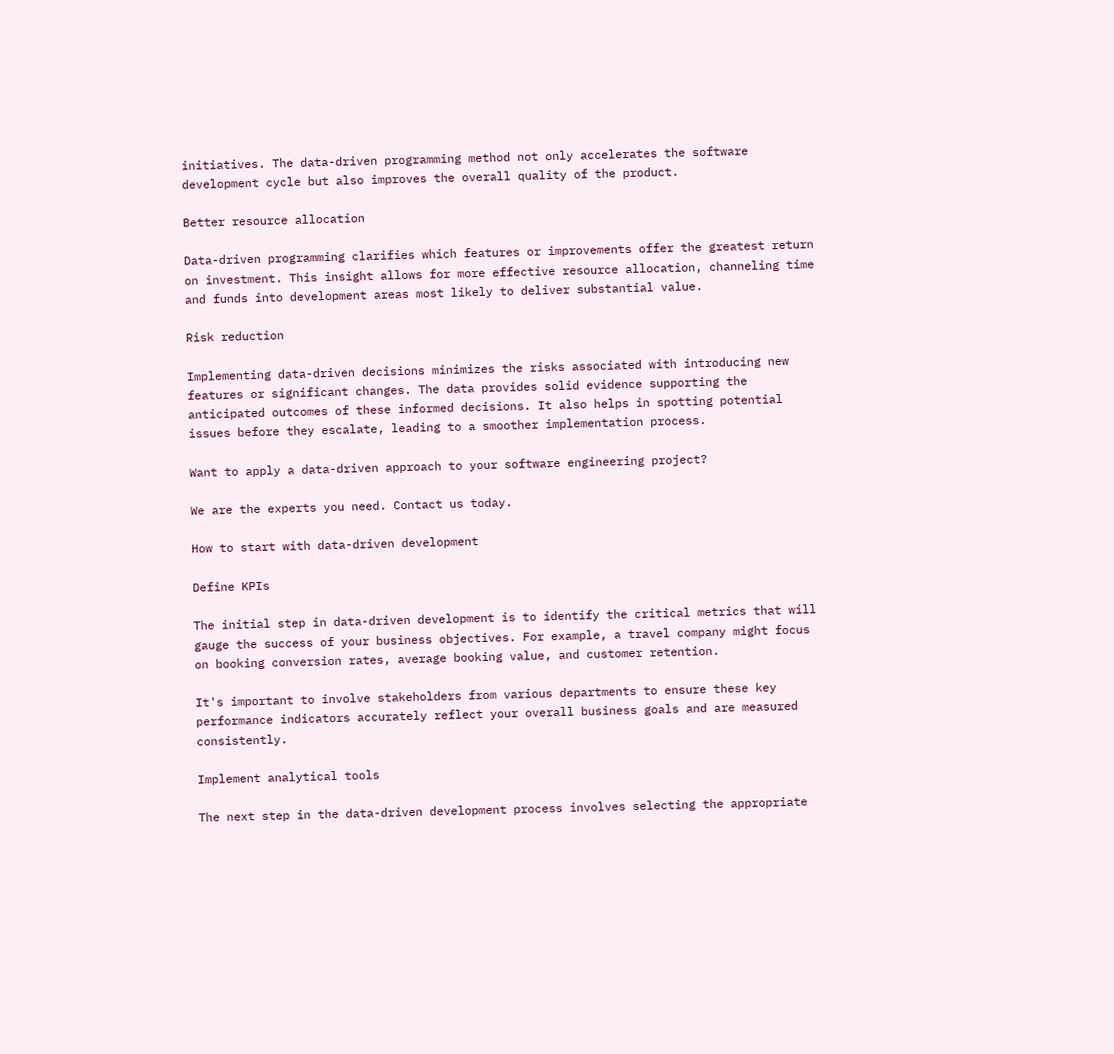initiatives. The data-driven programming method not only accelerates the software development cycle but also improves the overall quality of the product.

Better resource allocation

Data-driven programming clarifies which features or improvements offer the greatest return on investment. This insight allows for more effective resource allocation, channeling time and funds into development areas most likely to deliver substantial value.

Risk reduction

Implementing data-driven decisions minimizes the risks associated with introducing new features or significant changes. The data provides solid evidence supporting the anticipated outcomes of these informed decisions. It also helps in spotting potential issues before they escalate, leading to a smoother implementation process.

Want to apply a data-driven approach to your software engineering project?

We are the experts you need. Contact us today.

How to start with data-driven development

Define KPIs

The initial step in data-driven development is to identify the critical metrics that will gauge the success of your business objectives. For example, a travel company might focus on booking conversion rates, average booking value, and customer retention.

It's important to involve stakeholders from various departments to ensure these key performance indicators accurately reflect your overall business goals and are measured consistently.

Implement analytical tools

The next step in the data-driven development process involves selecting the appropriate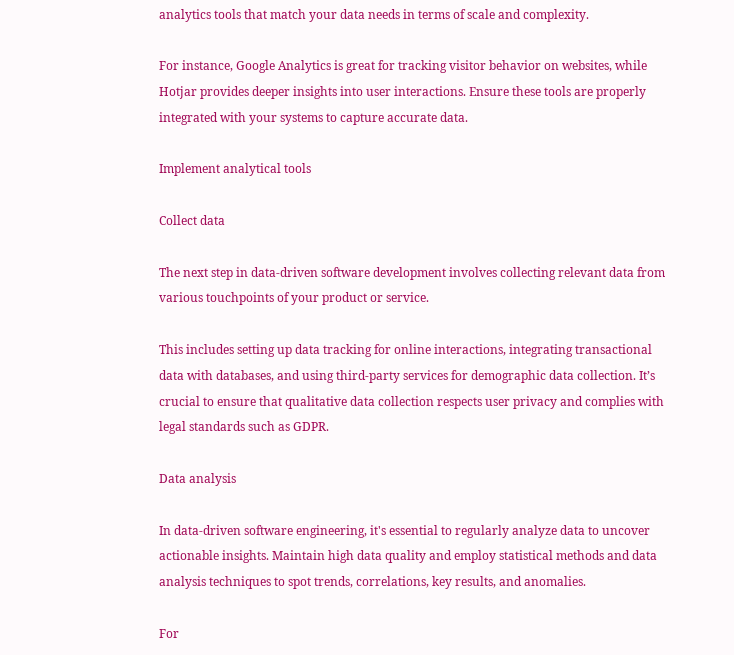analytics tools that match your data needs in terms of scale and complexity.

For instance, Google Analytics is great for tracking visitor behavior on websites, while Hotjar provides deeper insights into user interactions. Ensure these tools are properly integrated with your systems to capture accurate data.

Implement analytical tools

Collect data

The next step in data-driven software development involves collecting relevant data from various touchpoints of your product or service.

This includes setting up data tracking for online interactions, integrating transactional data with databases, and using third-party services for demographic data collection. It’s crucial to ensure that qualitative data collection respects user privacy and complies with legal standards such as GDPR.

Data analysis

In data-driven software engineering, it's essential to regularly analyze data to uncover actionable insights. Maintain high data quality and employ statistical methods and data analysis techniques to spot trends, correlations, key results, and anomalies.

For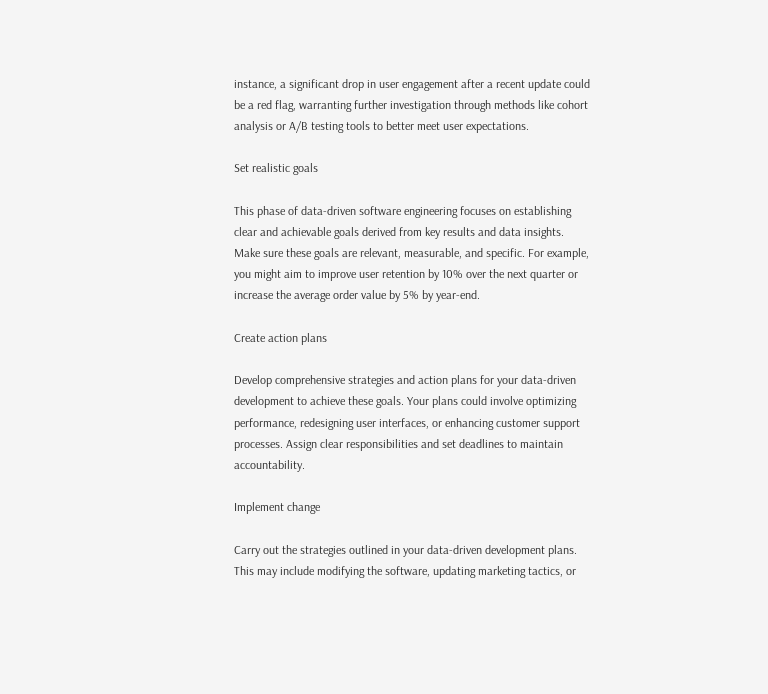instance, a significant drop in user engagement after a recent update could be a red flag, warranting further investigation through methods like cohort analysis or A/B testing tools to better meet user expectations.

Set realistic goals

This phase of data-driven software engineering focuses on establishing clear and achievable goals derived from key results and data insights. Make sure these goals are relevant, measurable, and specific. For example, you might aim to improve user retention by 10% over the next quarter or increase the average order value by 5% by year-end.

Create action plans

Develop comprehensive strategies and action plans for your data-driven development to achieve these goals. Your plans could involve optimizing performance, redesigning user interfaces, or enhancing customer support processes. Assign clear responsibilities and set deadlines to maintain accountability.

Implement change

Carry out the strategies outlined in your data-driven development plans. This may include modifying the software, updating marketing tactics, or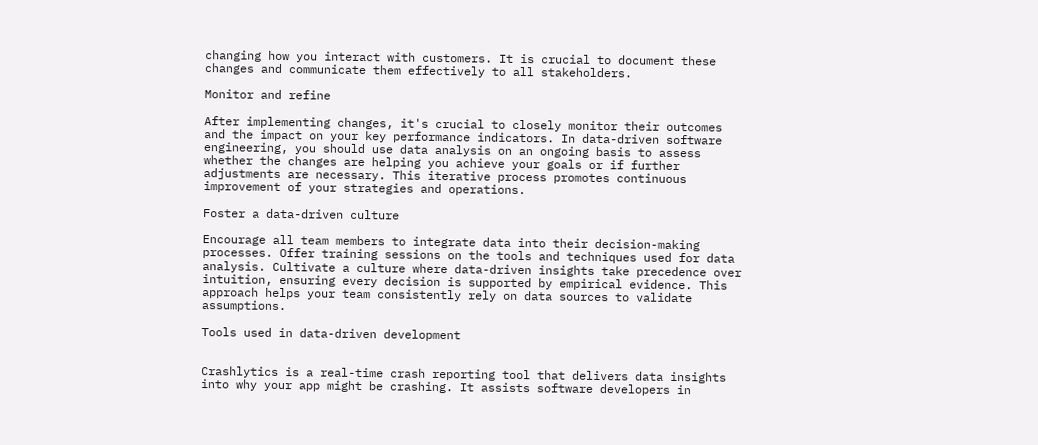changing how you interact with customers. It is crucial to document these changes and communicate them effectively to all stakeholders.

Monitor and refine

After implementing changes, it's crucial to closely monitor their outcomes and the impact on your key performance indicators. In data-driven software engineering, you should use data analysis on an ongoing basis to assess whether the changes are helping you achieve your goals or if further adjustments are necessary. This iterative process promotes continuous improvement of your strategies and operations.

Foster a data-driven culture

Encourage all team members to integrate data into their decision-making processes. Offer training sessions on the tools and techniques used for data analysis. Cultivate a culture where data-driven insights take precedence over intuition, ensuring every decision is supported by empirical evidence. This approach helps your team consistently rely on data sources to validate assumptions.

Tools used in data-driven development


Crashlytics is a real-time crash reporting tool that delivers data insights into why your app might be crashing. It assists software developers in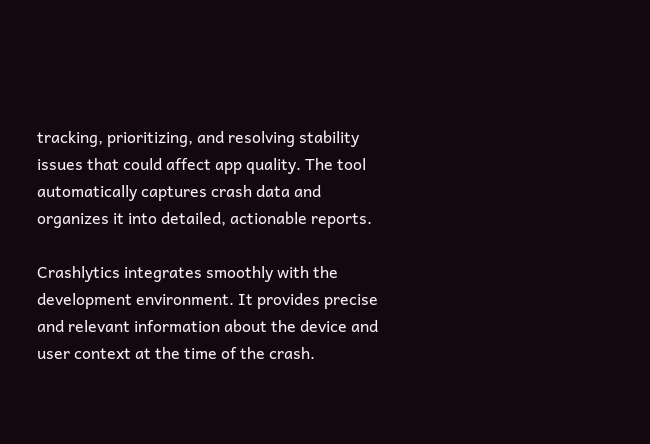tracking, prioritizing, and resolving stability issues that could affect app quality. The tool automatically captures crash data and organizes it into detailed, actionable reports.

Crashlytics integrates smoothly with the development environment. It provides precise and relevant information about the device and user context at the time of the crash.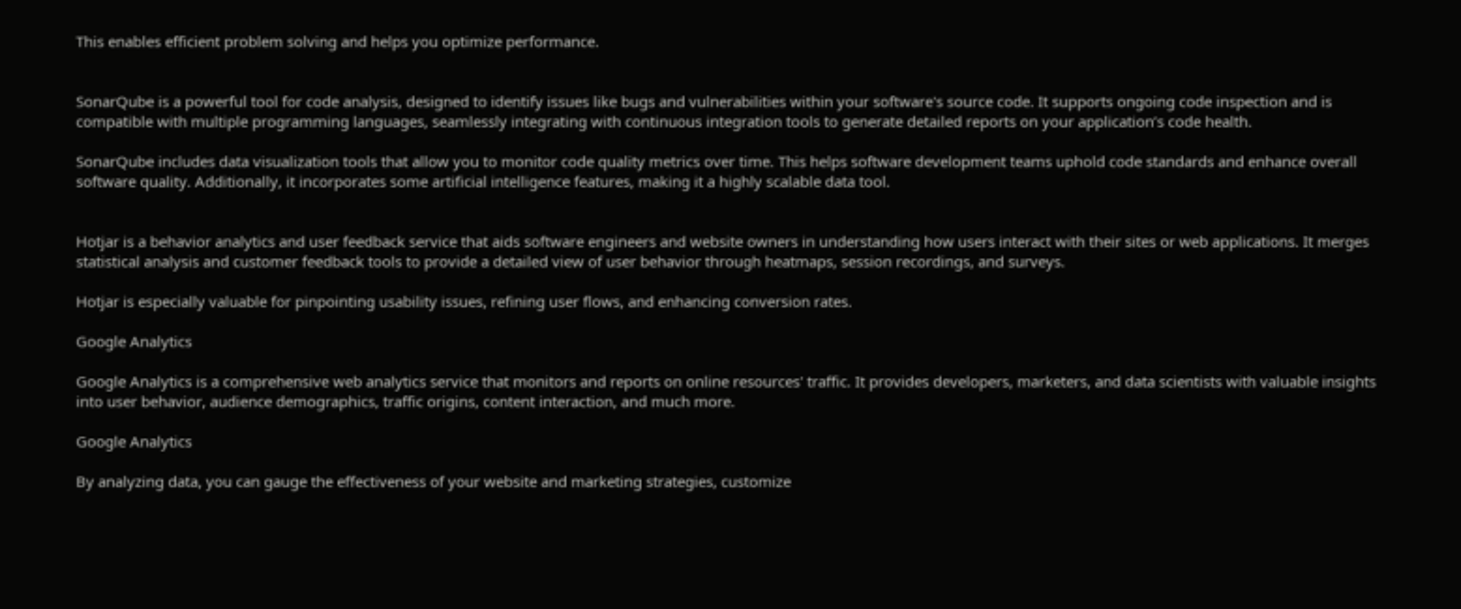This enables efficient problem solving and helps you optimize performance.


SonarQube is a powerful tool for code analysis, designed to identify issues like bugs and vulnerabilities within your software's source code. It supports ongoing code inspection and is compatible with multiple programming languages, seamlessly integrating with continuous integration tools to generate detailed reports on your application’s code health.

SonarQube includes data visualization tools that allow you to monitor code quality metrics over time. This helps software development teams uphold code standards and enhance overall software quality. Additionally, it incorporates some artificial intelligence features, making it a highly scalable data tool.


Hotjar is a behavior analytics and user feedback service that aids software engineers and website owners in understanding how users interact with their sites or web applications. It merges statistical analysis and customer feedback tools to provide a detailed view of user behavior through heatmaps, session recordings, and surveys.

Hotjar is especially valuable for pinpointing usability issues, refining user flows, and enhancing conversion rates.

Google Analytics

Google Analytics is a comprehensive web analytics service that monitors and reports on online resources' traffic. It provides developers, marketers, and data scientists with valuable insights into user behavior, audience demographics, traffic origins, content interaction, and much more.

Google Analytics

By analyzing data, you can gauge the effectiveness of your website and marketing strategies, customize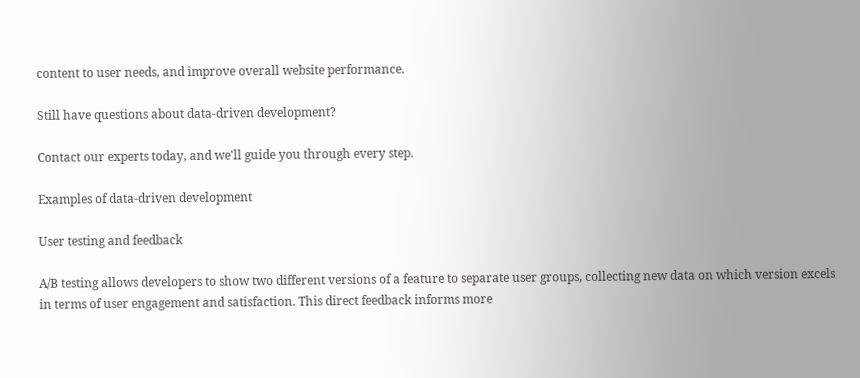content to user needs, and improve overall website performance.

Still have questions about data-driven development?

Contact our experts today, and we'll guide you through every step.

Examples of data-driven development

User testing and feedback

A/B testing allows developers to show two different versions of a feature to separate user groups, collecting new data on which version excels in terms of user engagement and satisfaction. This direct feedback informs more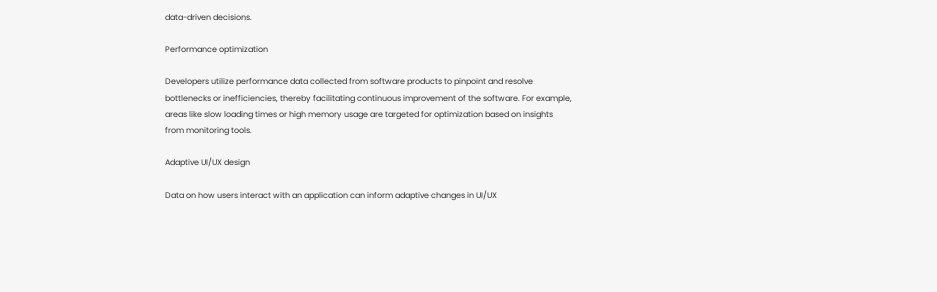data-driven decisions.

Performance optimization

Developers utilize performance data collected from software products to pinpoint and resolve bottlenecks or inefficiencies, thereby facilitating continuous improvement of the software. For example, areas like slow loading times or high memory usage are targeted for optimization based on insights from monitoring tools.

Adaptive UI/UX design

Data on how users interact with an application can inform adaptive changes in UI/UX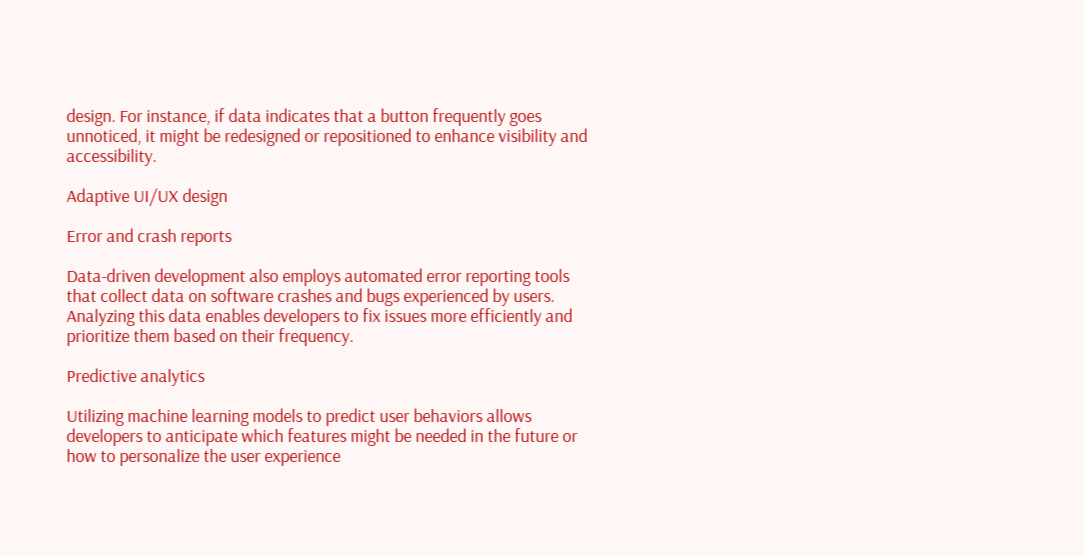design. For instance, if data indicates that a button frequently goes unnoticed, it might be redesigned or repositioned to enhance visibility and accessibility.

Adaptive UI/UX design

Error and crash reports

Data-driven development also employs automated error reporting tools that collect data on software crashes and bugs experienced by users. Analyzing this data enables developers to fix issues more efficiently and prioritize them based on their frequency.

Predictive analytics

Utilizing machine learning models to predict user behaviors allows developers to anticipate which features might be needed in the future or how to personalize the user experience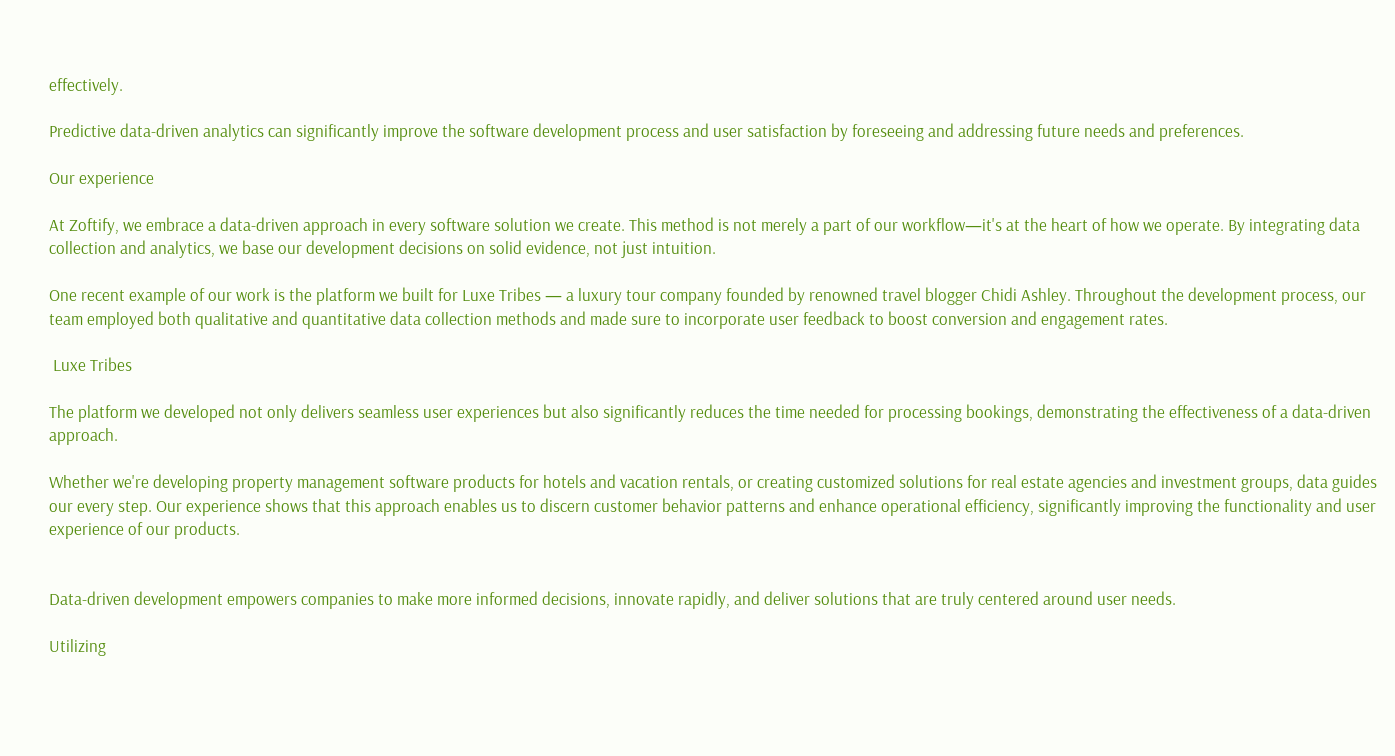effectively.

Predictive data-driven analytics can significantly improve the software development process and user satisfaction by foreseeing and addressing future needs and preferences.

Our experience

At Zoftify, we embrace a data-driven approach in every software solution we create. This method is not merely a part of our workflow—it's at the heart of how we operate. By integrating data collection and analytics, we base our development decisions on solid evidence, not just intuition.

One recent example of our work is the platform we built for Luxe Tribes — a luxury tour company founded by renowned travel blogger Chidi Ashley. Throughout the development process, our team employed both qualitative and quantitative data collection methods and made sure to incorporate user feedback to boost conversion and engagement rates.

 Luxe Tribes

The platform we developed not only delivers seamless user experiences but also significantly reduces the time needed for processing bookings, demonstrating the effectiveness of a data-driven approach.

Whether we're developing property management software products for hotels and vacation rentals, or creating customized solutions for real estate agencies and investment groups, data guides our every step. Our experience shows that this approach enables us to discern customer behavior patterns and enhance operational efficiency, significantly improving the functionality and user experience of our products.


Data-driven development empowers companies to make more informed decisions, innovate rapidly, and deliver solutions that are truly centered around user needs.

Utilizing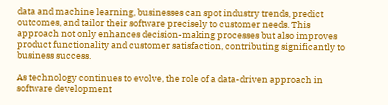data and machine learning, businesses can spot industry trends, predict outcomes, and tailor their software precisely to customer needs. This approach not only enhances decision-making processes but also improves product functionality and customer satisfaction, contributing significantly to business success.

As technology continues to evolve, the role of a data-driven approach in software development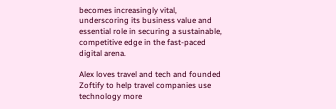becomes increasingly vital, underscoring its business value and essential role in securing a sustainable, competitive edge in the fast-paced digital arena.

Alex loves travel and tech and founded Zoftify to help travel companies use technology more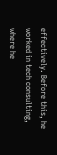effectively. Before this, he worked in tech consulting, where he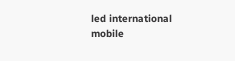led international mobile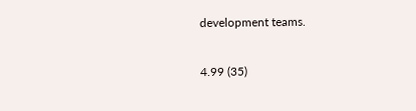development teams.

4.99 (35)